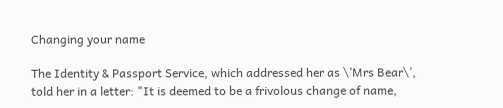Changing your name

The Identity & Passport Service, which addressed her as \’Mrs Bear\’, told her in a letter: "It is deemed to be a frivolous change of name,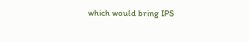which would bring IPS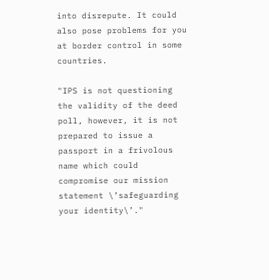into disrepute. It could also pose problems for you at border control in some countries.

"IPS is not questioning the validity of the deed poll, however, it is not prepared to issue a passport in a frivolous name which could compromise our mission statement \’safeguarding your identity\’."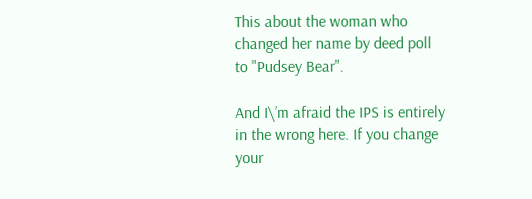This about the woman who changed her name by deed poll to "Pudsey Bear".

And I\’m afraid the IPS is entirely in the wrong here. If you change your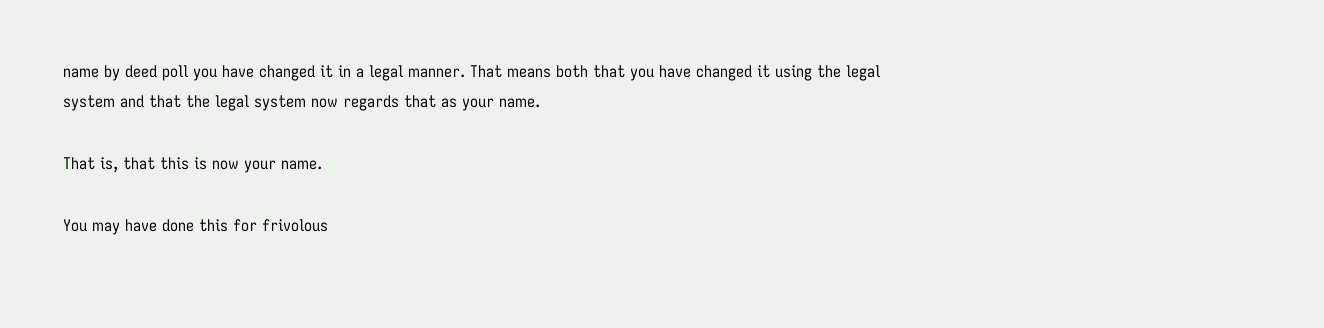name by deed poll you have changed it in a legal manner. That means both that you have changed it using the legal system and that the legal system now regards that as your name.

That is, that this is now your name.

You may have done this for frivolous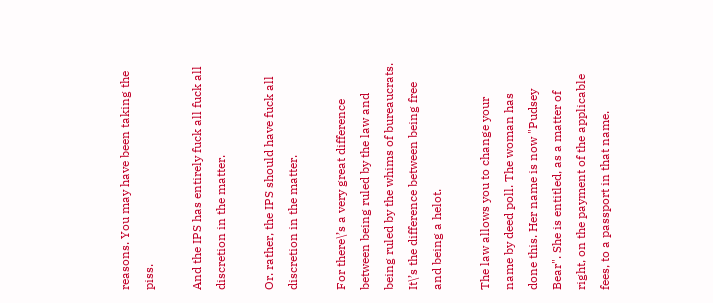reasons. You may have been taking the piss.

And the IPS has entirely fuck all fuck all discretion in the matter.

Or. rather, the IPS should have fuck all discretion in the matter.

For there\’s a very great difference between being ruled by the law and being ruled by the whims of bureaucrats. It\’s the difference between being free and being a helot.

The law allows you to change your name by deed poll. The woman has done this. Her name is now "Pudsey Bear". She is entitled, as a matter of right, on the payment of the applicable fees, to a passport in that name.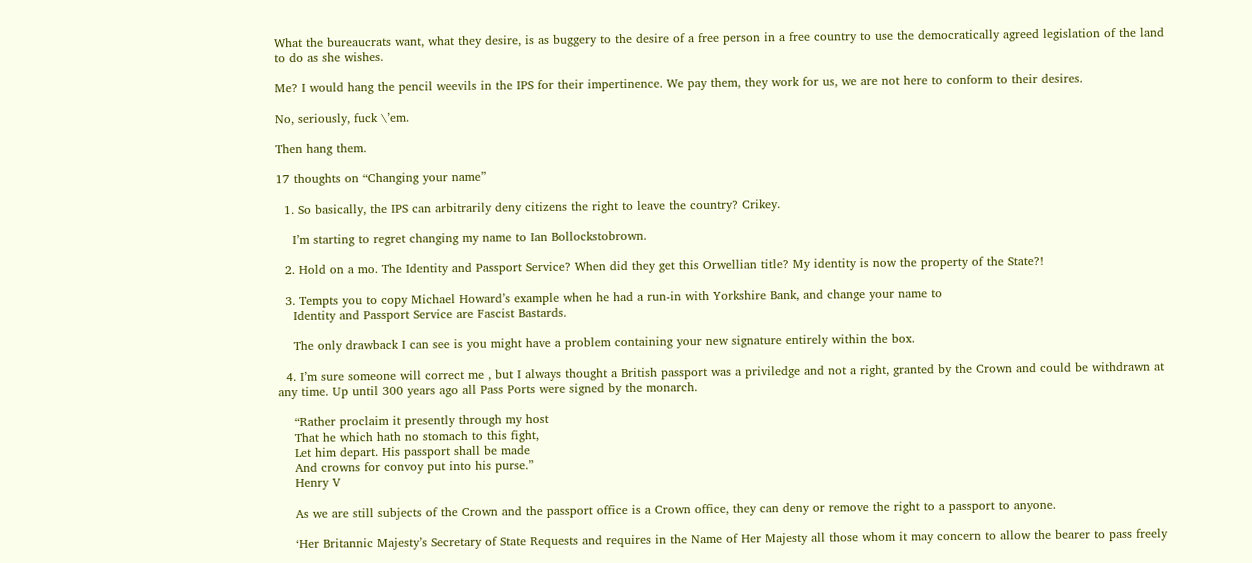What the bureaucrats want, what they desire, is as buggery to the desire of a free person in a free country to use the democratically agreed legislation of the land to do as she wishes.

Me? I would hang the pencil weevils in the IPS for their impertinence. We pay them, they work for us, we are not here to conform to their desires.

No, seriously, fuck \’em.

Then hang them.

17 thoughts on “Changing your name”

  1. So basically, the IPS can arbitrarily deny citizens the right to leave the country? Crikey.

    I’m starting to regret changing my name to Ian Bollockstobrown.

  2. Hold on a mo. The Identity and Passport Service? When did they get this Orwellian title? My identity is now the property of the State?!

  3. Tempts you to copy Michael Howard’s example when he had a run-in with Yorkshire Bank, and change your name to
    Identity and Passport Service are Fascist Bastards.

    The only drawback I can see is you might have a problem containing your new signature entirely within the box.

  4. I’m sure someone will correct me , but I always thought a British passport was a priviledge and not a right, granted by the Crown and could be withdrawn at any time. Up until 300 years ago all Pass Ports were signed by the monarch.

    “Rather proclaim it presently through my host
    That he which hath no stomach to this fight,
    Let him depart. His passport shall be made
    And crowns for convoy put into his purse.”
    Henry V

    As we are still subjects of the Crown and the passport office is a Crown office, they can deny or remove the right to a passport to anyone.

    ‘Her Britannic Majesty’s Secretary of State Requests and requires in the Name of Her Majesty all those whom it may concern to allow the bearer to pass freely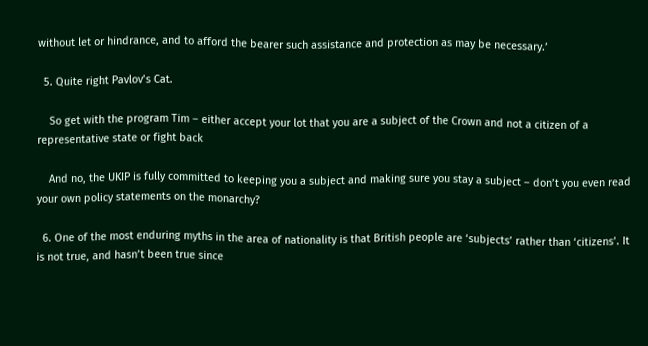without let or hindrance, and to afford the bearer such assistance and protection as may be necessary.’

  5. Quite right Pavlov’s Cat.

    So get with the program Tim – either accept your lot that you are a subject of the Crown and not a citizen of a representative state or fight back

    And no, the UKIP is fully committed to keeping you a subject and making sure you stay a subject – don’t you even read your own policy statements on the monarchy?

  6. One of the most enduring myths in the area of nationality is that British people are ‘subjects’ rather than ‘citizens’. It is not true, and hasn’t been true since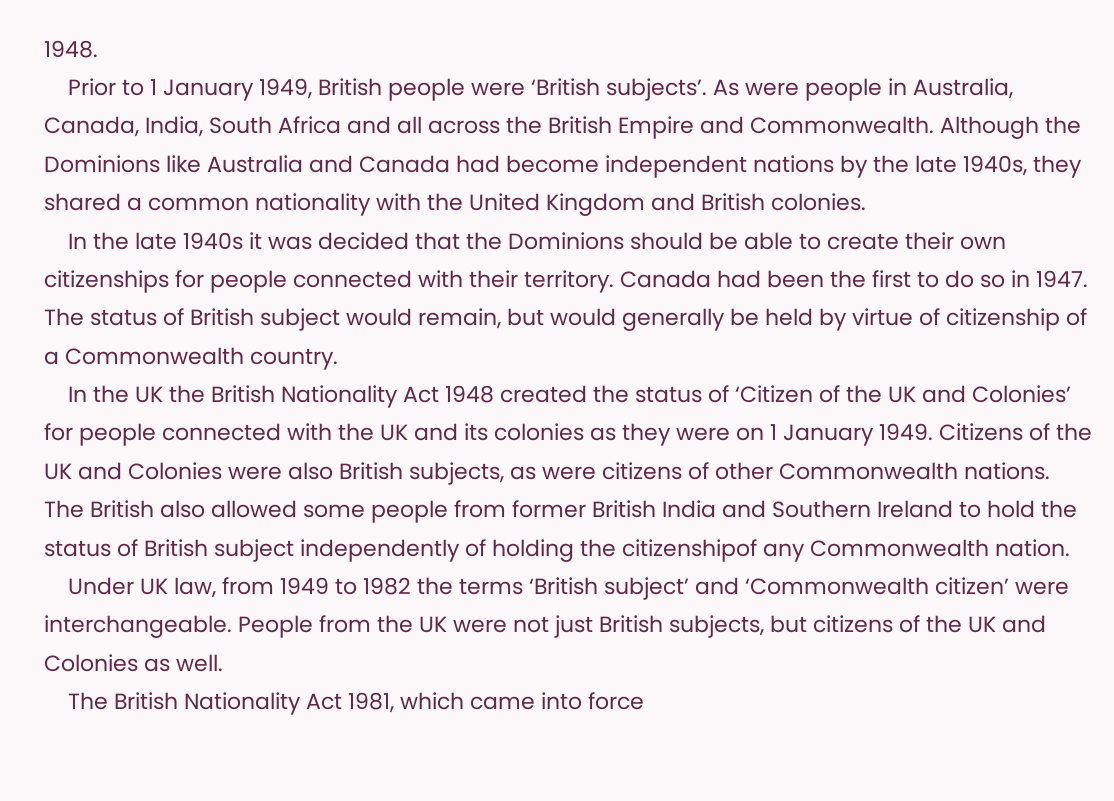1948.
    Prior to 1 January 1949, British people were ‘British subjects’. As were people in Australia, Canada, India, South Africa and all across the British Empire and Commonwealth. Although the Dominions like Australia and Canada had become independent nations by the late 1940s, they shared a common nationality with the United Kingdom and British colonies.
    In the late 1940s it was decided that the Dominions should be able to create their own citizenships for people connected with their territory. Canada had been the first to do so in 1947. The status of British subject would remain, but would generally be held by virtue of citizenship of a Commonwealth country.
    In the UK the British Nationality Act 1948 created the status of ‘Citizen of the UK and Colonies’ for people connected with the UK and its colonies as they were on 1 January 1949. Citizens of the UK and Colonies were also British subjects, as were citizens of other Commonwealth nations. The British also allowed some people from former British India and Southern Ireland to hold the status of British subject independently of holding the citizenshipof any Commonwealth nation.
    Under UK law, from 1949 to 1982 the terms ‘British subject’ and ‘Commonwealth citizen’ were interchangeable. People from the UK were not just British subjects, but citizens of the UK and Colonies as well.
    The British Nationality Act 1981, which came into force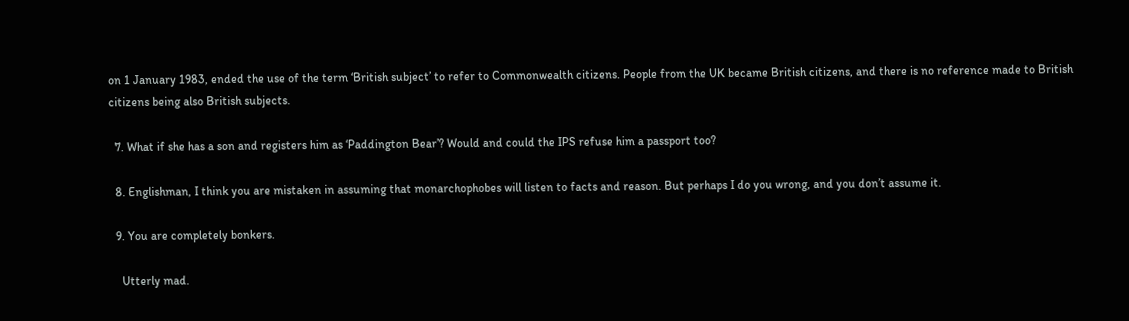on 1 January 1983, ended the use of the term ‘British subject’ to refer to Commonwealth citizens. People from the UK became British citizens, and there is no reference made to British citizens being also British subjects.

  7. What if she has a son and registers him as ‘Paddington Bear’? Would and could the IPS refuse him a passport too?

  8. Englishman, I think you are mistaken in assuming that monarchophobes will listen to facts and reason. But perhaps I do you wrong, and you don’t assume it.

  9. You are completely bonkers.

    Utterly mad.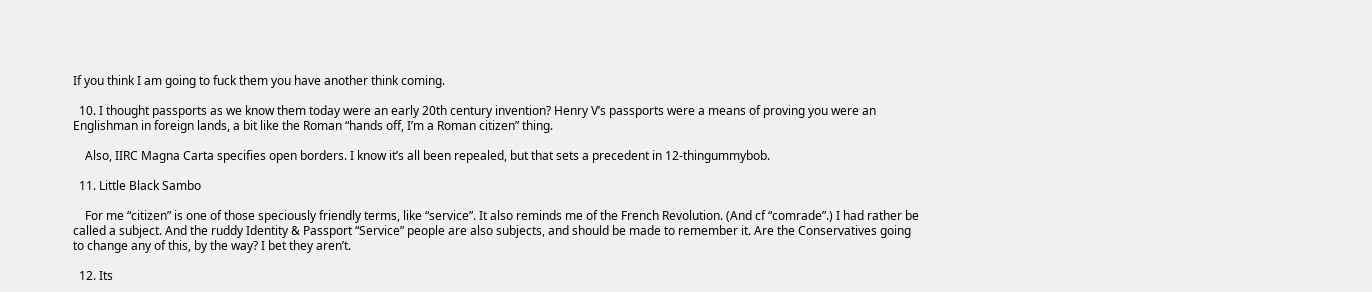If you think I am going to fuck them you have another think coming.

  10. I thought passports as we know them today were an early 20th century invention? Henry V’s passports were a means of proving you were an Englishman in foreign lands, a bit like the Roman “hands off, I’m a Roman citizen” thing.

    Also, IIRC Magna Carta specifies open borders. I know it’s all been repealed, but that sets a precedent in 12-thingummybob.

  11. Little Black Sambo

    For me “citizen” is one of those speciously friendly terms, like “service”. It also reminds me of the French Revolution. (And cf “comrade”.) I had rather be called a subject. And the ruddy Identity & Passport “Service” people are also subjects, and should be made to remember it. Are the Conservatives going to change any of this, by the way? I bet they aren’t.

  12. Its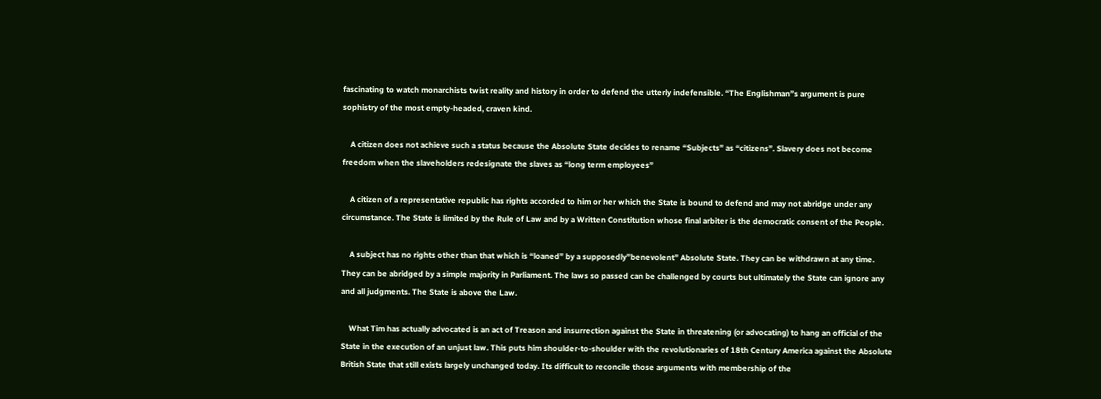fascinating to watch monarchists twist reality and history in order to defend the utterly indefensible. “The Englishman”s argument is pure sophistry of the most empty-headed, craven kind.

    A citizen does not achieve such a status because the Absolute State decides to rename “Subjects” as “citizens”. Slavery does not become freedom when the slaveholders redesignate the slaves as “long term employees”

    A citizen of a representative republic has rights accorded to him or her which the State is bound to defend and may not abridge under any circumstance. The State is limited by the Rule of Law and by a Written Constitution whose final arbiter is the democratic consent of the People.

    A subject has no rights other than that which is “loaned” by a supposedly”benevolent” Absolute State. They can be withdrawn at any time. They can be abridged by a simple majority in Parliament. The laws so passed can be challenged by courts but ultimately the State can ignore any and all judgments. The State is above the Law.

    What Tim has actually advocated is an act of Treason and insurrection against the State in threatening (or advocating) to hang an official of the State in the execution of an unjust law. This puts him shoulder-to-shoulder with the revolutionaries of 18th Century America against the Absolute British State that still exists largely unchanged today. Its difficult to reconcile those arguments with membership of the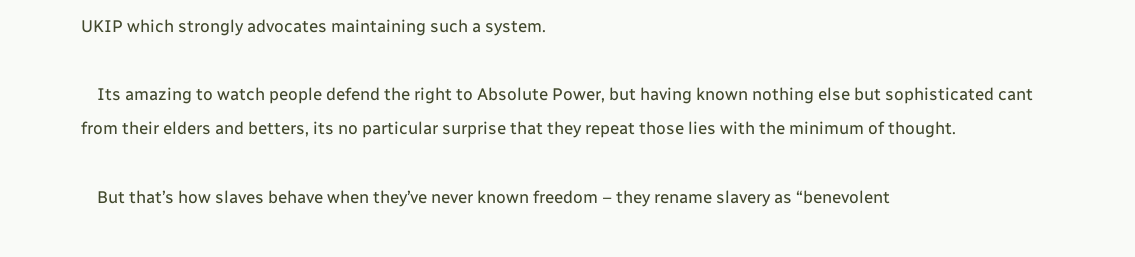UKIP which strongly advocates maintaining such a system.

    Its amazing to watch people defend the right to Absolute Power, but having known nothing else but sophisticated cant from their elders and betters, its no particular surprise that they repeat those lies with the minimum of thought.

    But that’s how slaves behave when they’ve never known freedom – they rename slavery as “benevolent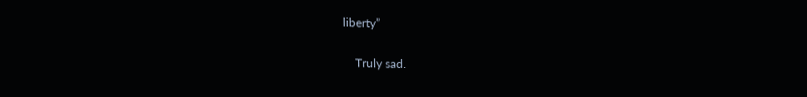liberty”

    Truly sad.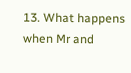13. What happens when Mr and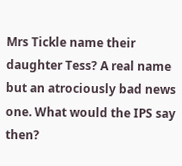Mrs Tickle name their daughter Tess? A real name but an atrociously bad news one. What would the IPS say then?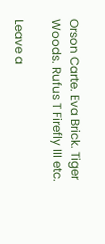Orson Carte. Eva Brick. Tiger Woods. Rufus T Firefly III etc.

Leave a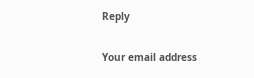Reply

Your email address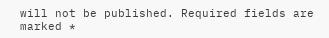will not be published. Required fields are marked *